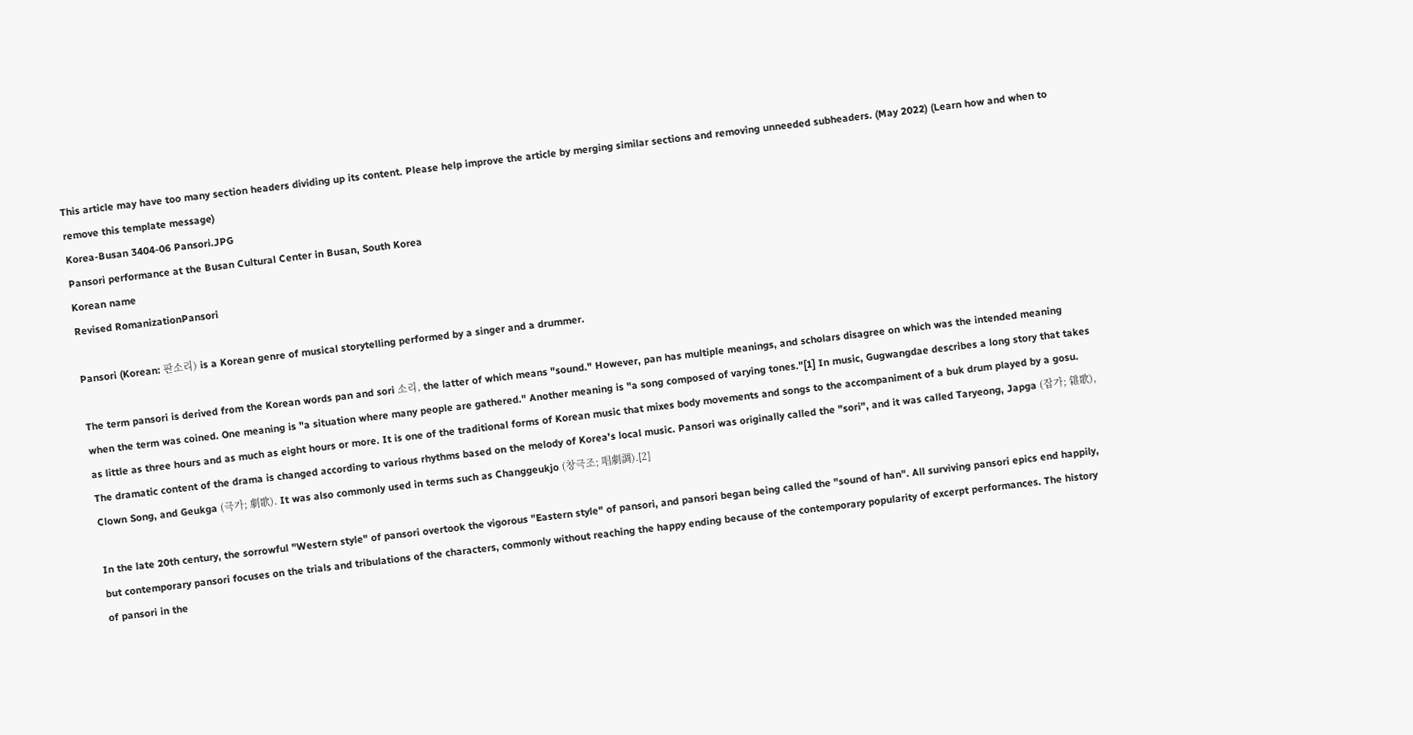This article may have too many section headers dividing up its content. Please help improve the article by merging similar sections and removing unneeded subheaders. (May 2022) (Learn how and when to remove this template message)
Korea-Busan 3404-06 Pansori.JPG
Pansori performance at the Busan Cultural Center in Busan, South Korea
Korean name
Revised RomanizationPansori

Pansori (Korean: 판소리) is a Korean genre of musical storytelling performed by a singer and a drummer.

The term pansori is derived from the Korean words pan and sori 소리, the latter of which means "sound." However, pan has multiple meanings, and scholars disagree on which was the intended meaning when the term was coined. One meaning is "a situation where many people are gathered." Another meaning is "a song composed of varying tones."[1] In music, Gugwangdae describes a long story that takes as little as three hours and as much as eight hours or more. It is one of the traditional forms of Korean music that mixes body movements and songs to the accompaniment of a buk drum played by a gosu. The dramatic content of the drama is changed according to various rhythms based on the melody of Korea's local music. Pansori was originally called the "sori", and it was called Taryeong, Japga (잡가; 雜歌), Clown Song, and Geukga (극가; 劇歌). It was also commonly used in terms such as Changgeukjo (창극조; 唱劇調).[2]

In the late 20th century, the sorrowful "Western style" of pansori overtook the vigorous "Eastern style" of pansori, and pansori began being called the "sound of han". All surviving pansori epics end happily, but contemporary pansori focuses on the trials and tribulations of the characters, commonly without reaching the happy ending because of the contemporary popularity of excerpt performances. The history of pansori in the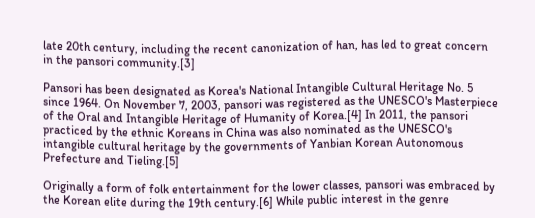late 20th century, including the recent canonization of han, has led to great concern in the pansori community.[3]

Pansori has been designated as Korea's National Intangible Cultural Heritage No. 5 since 1964. On November 7, 2003, pansori was registered as the UNESCO's Masterpiece of the Oral and Intangible Heritage of Humanity of Korea.[4] In 2011, the pansori practiced by the ethnic Koreans in China was also nominated as the UNESCO's intangible cultural heritage by the governments of Yanbian Korean Autonomous Prefecture and Tieling.[5]

Originally a form of folk entertainment for the lower classes, pansori was embraced by the Korean elite during the 19th century.[6] While public interest in the genre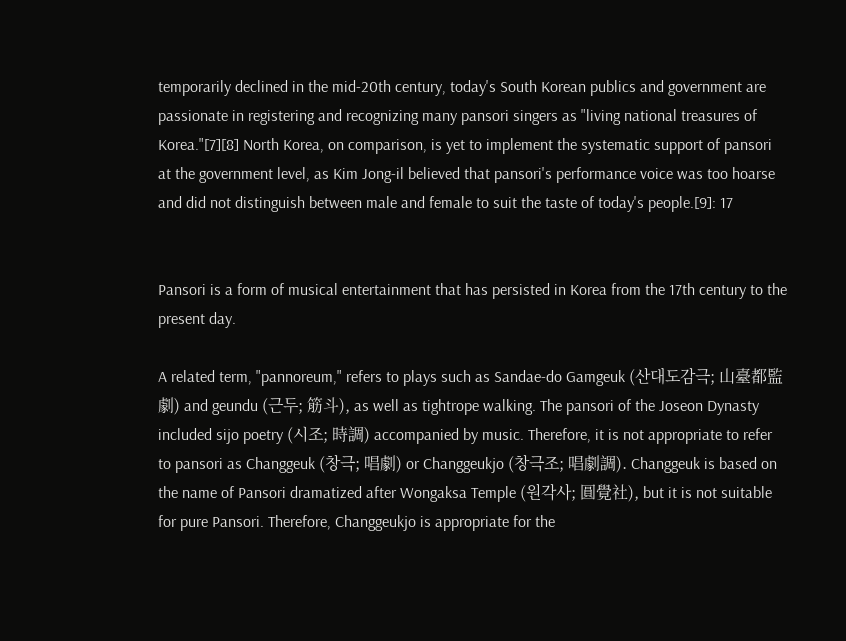temporarily declined in the mid-20th century, today's South Korean publics and government are passionate in registering and recognizing many pansori singers as "living national treasures of Korea."[7][8] North Korea, on comparison, is yet to implement the systematic support of pansori at the government level, as Kim Jong-il believed that pansori's performance voice was too hoarse and did not distinguish between male and female to suit the taste of today's people.[9]: 17


Pansori is a form of musical entertainment that has persisted in Korea from the 17th century to the present day.

A related term, "pannoreum," refers to plays such as Sandae-do Gamgeuk (산대도감극; 山臺都監劇) and geundu (근두; 筋斗), as well as tightrope walking. The pansori of the Joseon Dynasty included sijo poetry (시조; 時調) accompanied by music. Therefore, it is not appropriate to refer to pansori as Changgeuk (창극; 唱劇) or Changgeukjo (창극조; 唱劇調). Changgeuk is based on the name of Pansori dramatized after Wongaksa Temple (원각사; 圓覺社), but it is not suitable for pure Pansori. Therefore, Changgeukjo is appropriate for the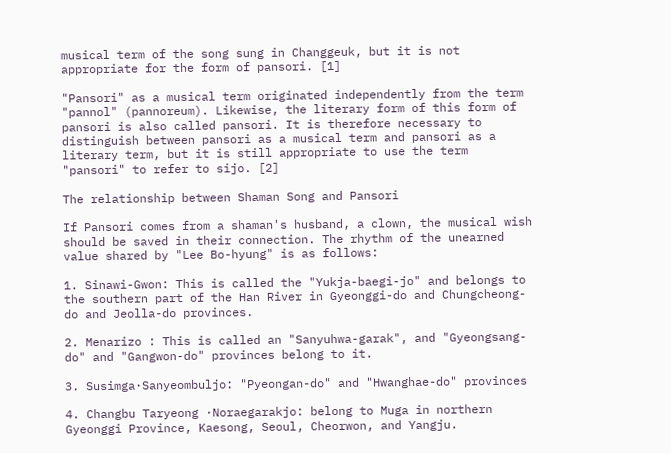musical term of the song sung in Changgeuk, but it is not appropriate for the form of pansori. [1]

"Pansori" as a musical term originated independently from the term "pannol" (pannoreum). Likewise, the literary form of this form of pansori is also called pansori. It is therefore necessary to distinguish between pansori as a musical term and pansori as a literary term, but it is still appropriate to use the term "pansori" to refer to sijo. [2]

The relationship between Shaman Song and Pansori

If Pansori comes from a shaman's husband, a clown, the musical wish should be saved in their connection. The rhythm of the unearned value shared by "Lee Bo-hyung" is as follows:

1. Sinawi-Gwon: This is called the "Yukja-baegi-jo" and belongs to the southern part of the Han River in Gyeonggi-do and Chungcheong-do and Jeolla-do provinces.

2. Menarizo : This is called an "Sanyuhwa-garak", and "Gyeongsang-do" and "Gangwon-do" provinces belong to it.

3. Susimga·Sanyeombuljo: "Pyeongan-do" and "Hwanghae-do" provinces

4. Changbu Taryeong ·Noraegarakjo: belong to Muga in northern Gyeonggi Province, Kaesong, Seoul, Cheorwon, and Yangju.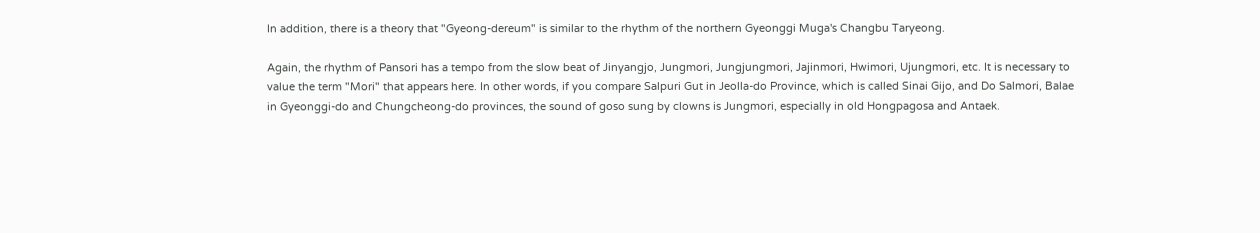In addition, there is a theory that "Gyeong-dereum" is similar to the rhythm of the northern Gyeonggi Muga's Changbu Taryeong.

Again, the rhythm of Pansori has a tempo from the slow beat of Jinyangjo, Jungmori, Jungjungmori, Jajinmori, Hwimori, Ujungmori, etc. It is necessary to value the term "Mori" that appears here. In other words, if you compare Salpuri Gut in Jeolla-do Province, which is called Sinai Gijo, and Do Salmori, Balae in Gyeonggi-do and Chungcheong-do provinces, the sound of goso sung by clowns is Jungmori, especially in old Hongpagosa and Antaek.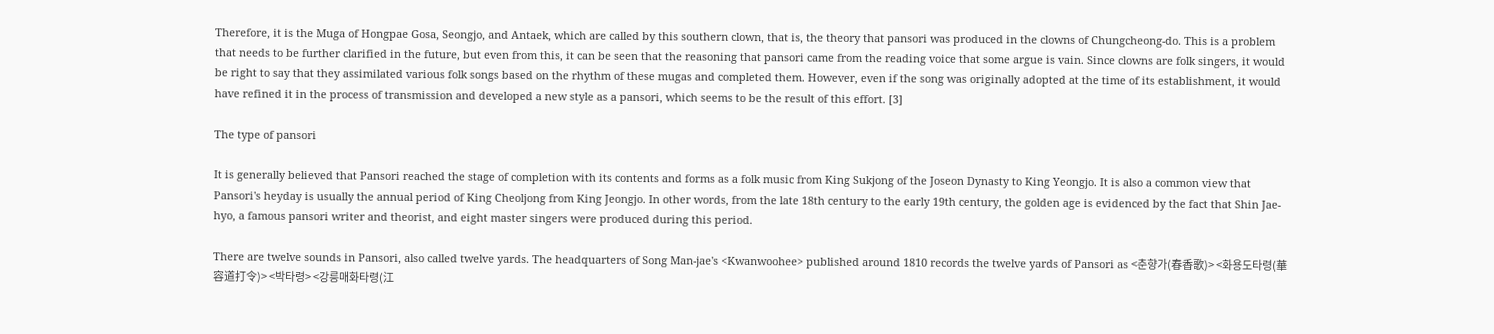Therefore, it is the Muga of Hongpae Gosa, Seongjo, and Antaek, which are called by this southern clown, that is, the theory that pansori was produced in the clowns of Chungcheong-do. This is a problem that needs to be further clarified in the future, but even from this, it can be seen that the reasoning that pansori came from the reading voice that some argue is vain. Since clowns are folk singers, it would be right to say that they assimilated various folk songs based on the rhythm of these mugas and completed them. However, even if the song was originally adopted at the time of its establishment, it would have refined it in the process of transmission and developed a new style as a pansori, which seems to be the result of this effort. [3]

The type of pansori

It is generally believed that Pansori reached the stage of completion with its contents and forms as a folk music from King Sukjong of the Joseon Dynasty to King Yeongjo. It is also a common view that Pansori's heyday is usually the annual period of King Cheoljong from King Jeongjo. In other words, from the late 18th century to the early 19th century, the golden age is evidenced by the fact that Shin Jae-hyo, a famous pansori writer and theorist, and eight master singers were produced during this period.

There are twelve sounds in Pansori, also called twelve yards. The headquarters of Song Man-jae's <Kwanwoohee> published around 1810 records the twelve yards of Pansori as <춘향가(春香歌)> <화용도타령(華容道打令)> <박타령> <강릉매화타령(江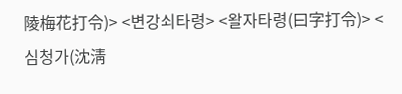陵梅花打令)> <변강쇠타령> <왈자타령(曰字打令)> <심청가(沈淸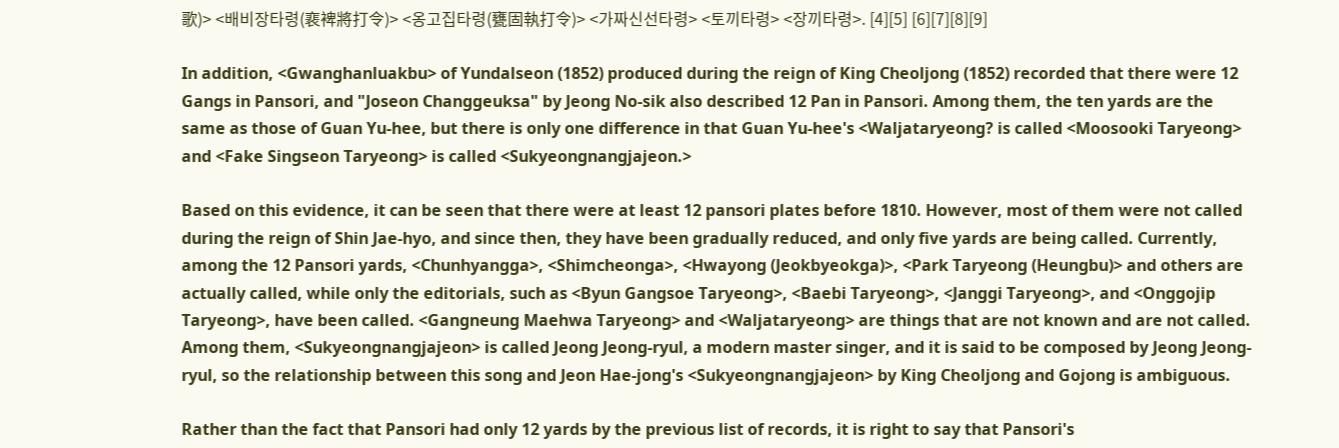歌)> <배비장타령(裵裨將打令)> <옹고집타령(甕固執打令)> <가짜신선타령> <토끼타령> <장끼타령>. [4][5] [6][7][8][9]

In addition, <Gwanghanluakbu> of Yundalseon (1852) produced during the reign of King Cheoljong (1852) recorded that there were 12 Gangs in Pansori, and "Joseon Changgeuksa" by Jeong No-sik also described 12 Pan in Pansori. Among them, the ten yards are the same as those of Guan Yu-hee, but there is only one difference in that Guan Yu-hee's <Waljataryeong? is called <Moosooki Taryeong> and <Fake Singseon Taryeong> is called <Sukyeongnangjajeon.>

Based on this evidence, it can be seen that there were at least 12 pansori plates before 1810. However, most of them were not called during the reign of Shin Jae-hyo, and since then, they have been gradually reduced, and only five yards are being called. Currently, among the 12 Pansori yards, <Chunhyangga>, <Shimcheonga>, <Hwayong (Jeokbyeokga)>, <Park Taryeong (Heungbu)> and others are actually called, while only the editorials, such as <Byun Gangsoe Taryeong>, <Baebi Taryeong>, <Janggi Taryeong>, and <Onggojip Taryeong>, have been called. <Gangneung Maehwa Taryeong> and <Waljataryeong> are things that are not known and are not called. Among them, <Sukyeongnangjajeon> is called Jeong Jeong-ryul, a modern master singer, and it is said to be composed by Jeong Jeong-ryul, so the relationship between this song and Jeon Hae-jong's <Sukyeongnangjajeon> by King Cheoljong and Gojong is ambiguous.

Rather than the fact that Pansori had only 12 yards by the previous list of records, it is right to say that Pansori's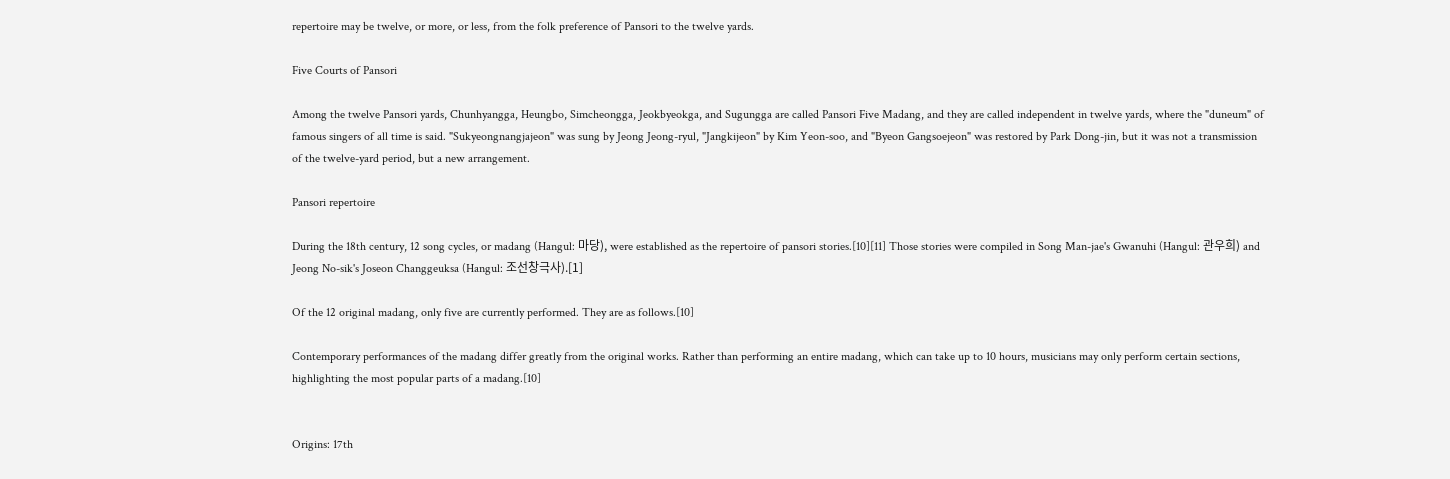repertoire may be twelve, or more, or less, from the folk preference of Pansori to the twelve yards.

Five Courts of Pansori

Among the twelve Pansori yards, Chunhyangga, Heungbo, Simcheongga, Jeokbyeokga, and Sugungga are called Pansori Five Madang, and they are called independent in twelve yards, where the "duneum" of famous singers of all time is said. "Sukyeongnangjajeon" was sung by Jeong Jeong-ryul, "Jangkijeon" by Kim Yeon-soo, and "Byeon Gangsoejeon" was restored by Park Dong-jin, but it was not a transmission of the twelve-yard period, but a new arrangement.

Pansori repertoire

During the 18th century, 12 song cycles, or madang (Hangul: 마당), were established as the repertoire of pansori stories.[10][11] Those stories were compiled in Song Man-jae's Gwanuhi (Hangul: 관우희) and Jeong No-sik's Joseon Changgeuksa (Hangul: 조선창극사).[1]

Of the 12 original madang, only five are currently performed. They are as follows.[10]

Contemporary performances of the madang differ greatly from the original works. Rather than performing an entire madang, which can take up to 10 hours, musicians may only perform certain sections, highlighting the most popular parts of a madang.[10]


Origins: 17th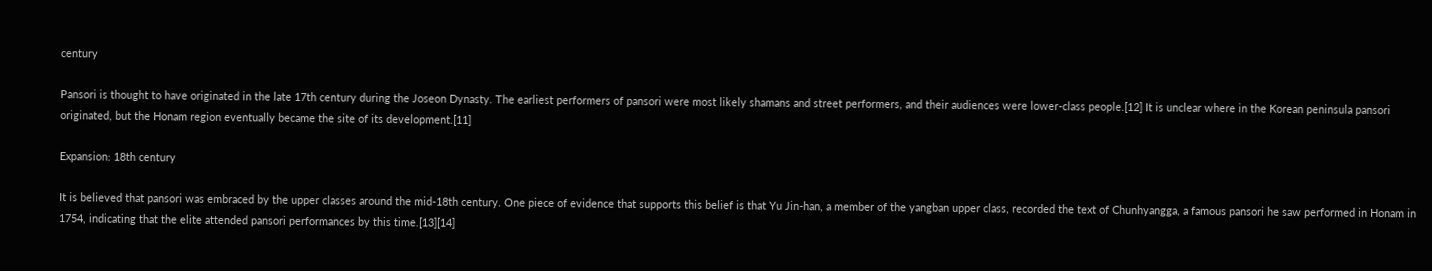century

Pansori is thought to have originated in the late 17th century during the Joseon Dynasty. The earliest performers of pansori were most likely shamans and street performers, and their audiences were lower-class people.[12] It is unclear where in the Korean peninsula pansori originated, but the Honam region eventually became the site of its development.[11]

Expansion: 18th century

It is believed that pansori was embraced by the upper classes around the mid-18th century. One piece of evidence that supports this belief is that Yu Jin-han, a member of the yangban upper class, recorded the text of Chunhyangga, a famous pansori he saw performed in Honam in 1754, indicating that the elite attended pansori performances by this time.[13][14]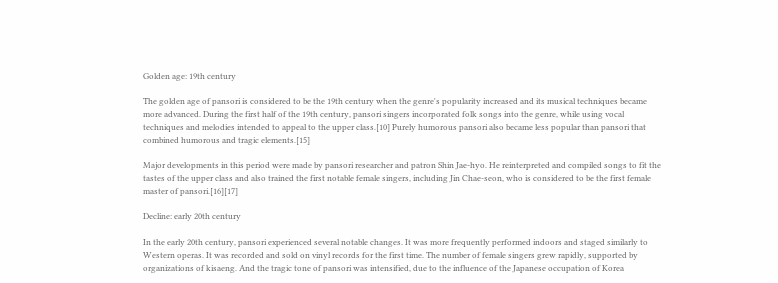Golden age: 19th century

The golden age of pansori is considered to be the 19th century when the genre's popularity increased and its musical techniques became more advanced. During the first half of the 19th century, pansori singers incorporated folk songs into the genre, while using vocal techniques and melodies intended to appeal to the upper class.[10] Purely humorous pansori also became less popular than pansori that combined humorous and tragic elements.[15]

Major developments in this period were made by pansori researcher and patron Shin Jae-hyo. He reinterpreted and compiled songs to fit the tastes of the upper class and also trained the first notable female singers, including Jin Chae-seon, who is considered to be the first female master of pansori.[16][17]

Decline: early 20th century

In the early 20th century, pansori experienced several notable changes. It was more frequently performed indoors and staged similarly to Western operas. It was recorded and sold on vinyl records for the first time. The number of female singers grew rapidly, supported by organizations of kisaeng. And the tragic tone of pansori was intensified, due to the influence of the Japanese occupation of Korea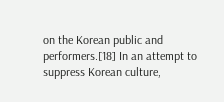on the Korean public and performers.[18] In an attempt to suppress Korean culture,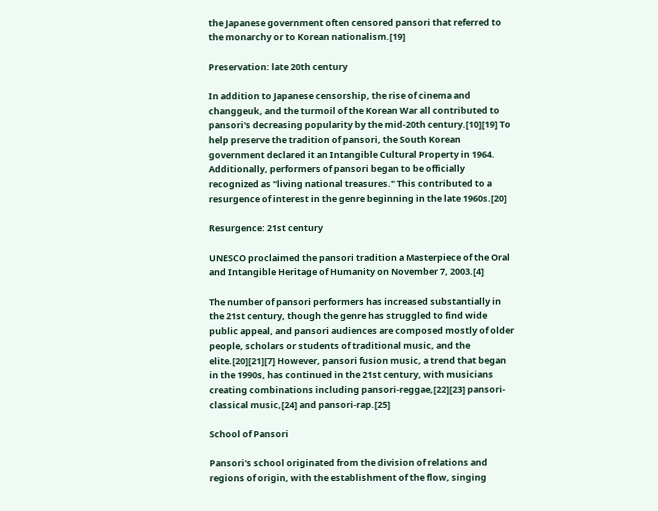the Japanese government often censored pansori that referred to the monarchy or to Korean nationalism.[19]

Preservation: late 20th century

In addition to Japanese censorship, the rise of cinema and changgeuk, and the turmoil of the Korean War all contributed to pansori's decreasing popularity by the mid-20th century.[10][19] To help preserve the tradition of pansori, the South Korean government declared it an Intangible Cultural Property in 1964. Additionally, performers of pansori began to be officially recognized as "living national treasures." This contributed to a resurgence of interest in the genre beginning in the late 1960s.[20]

Resurgence: 21st century

UNESCO proclaimed the pansori tradition a Masterpiece of the Oral and Intangible Heritage of Humanity on November 7, 2003.[4]

The number of pansori performers has increased substantially in the 21st century, though the genre has struggled to find wide public appeal, and pansori audiences are composed mostly of older people, scholars or students of traditional music, and the elite.[20][21][7] However, pansori fusion music, a trend that began in the 1990s, has continued in the 21st century, with musicians creating combinations including pansori-reggae,[22][23] pansori-classical music,[24] and pansori-rap.[25]

School of Pansori

Pansori's school originated from the division of relations and regions of origin, with the establishment of the flow, singing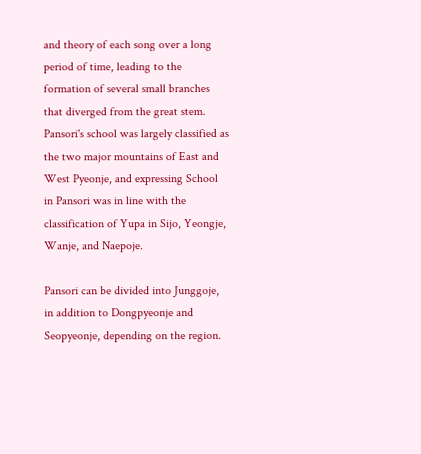and theory of each song over a long period of time, leading to the formation of several small branches that diverged from the great stem. Pansori's school was largely classified as the two major mountains of East and West Pyeonje, and expressing School in Pansori was in line with the classification of Yupa in Sijo, Yeongje, Wanje, and Naepoje.

Pansori can be divided into Junggoje, in addition to Dongpyeonje and Seopyeonje, depending on the region.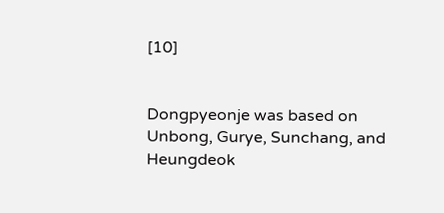[10]


Dongpyeonje was based on Unbong, Gurye, Sunchang, and Heungdeok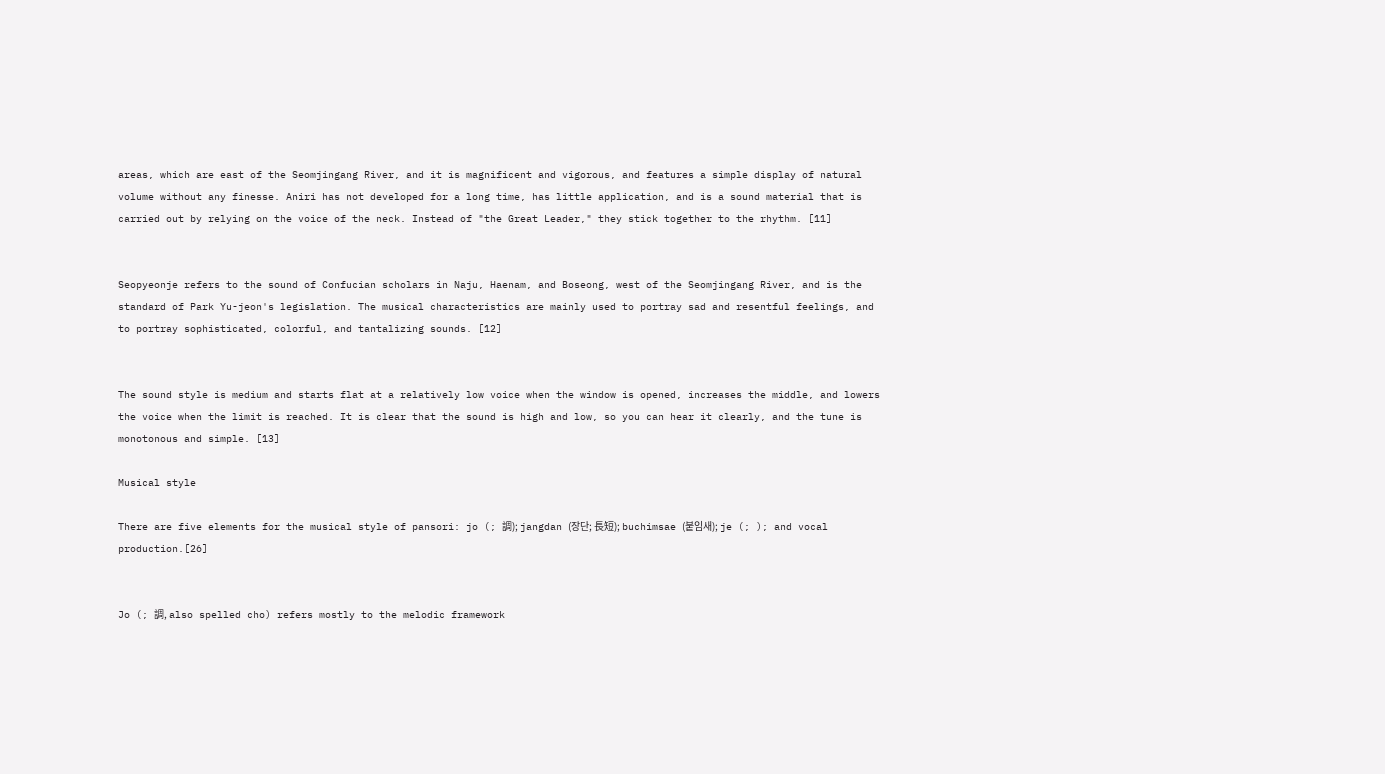areas, which are east of the Seomjingang River, and it is magnificent and vigorous, and features a simple display of natural volume without any finesse. Aniri has not developed for a long time, has little application, and is a sound material that is carried out by relying on the voice of the neck. Instead of "the Great Leader," they stick together to the rhythm. [11]


Seopyeonje refers to the sound of Confucian scholars in Naju, Haenam, and Boseong, west of the Seomjingang River, and is the standard of Park Yu-jeon's legislation. The musical characteristics are mainly used to portray sad and resentful feelings, and to portray sophisticated, colorful, and tantalizing sounds. [12]


The sound style is medium and starts flat at a relatively low voice when the window is opened, increases the middle, and lowers the voice when the limit is reached. It is clear that the sound is high and low, so you can hear it clearly, and the tune is monotonous and simple. [13]

Musical style

There are five elements for the musical style of pansori: jo (; 調); jangdan (장단; 長短); buchimsae (붙임새); je (; ); and vocal production.[26]


Jo (; 調, also spelled cho) refers mostly to the melodic framework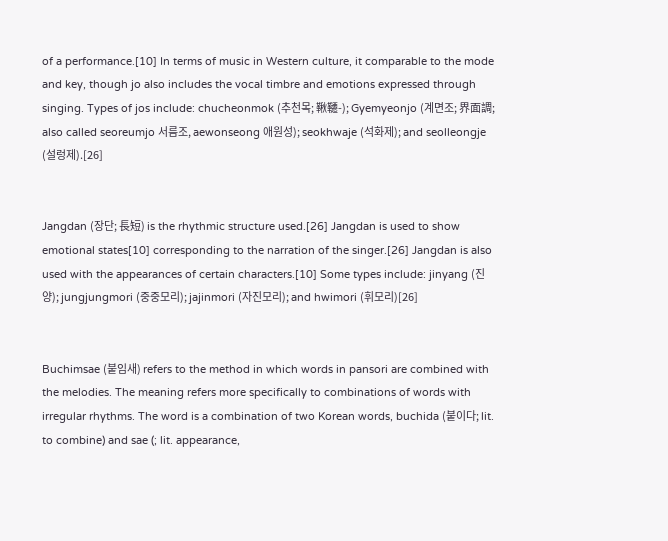of a performance.[10] In terms of music in Western culture, it comparable to the mode and key, though jo also includes the vocal timbre and emotions expressed through singing. Types of jos include: chucheonmok (추천목; 鞦韆-); Gyemyeonjo (계면조; 界面調; also called seoreumjo 서름조, aewonseong 애원성); seokhwaje (석화제); and seolleongje (설렁제).[26]


Jangdan (장단; 長短) is the rhythmic structure used.[26] Jangdan is used to show emotional states[10] corresponding to the narration of the singer.[26] Jangdan is also used with the appearances of certain characters.[10] Some types include: jinyang (진양); jungjungmori (중중모리); jajinmori (자진모리); and hwimori (휘모리)[26]


Buchimsae (붙임새) refers to the method in which words in pansori are combined with the melodies. The meaning refers more specifically to combinations of words with irregular rhythms. The word is a combination of two Korean words, buchida (붙이다; lit. to combine) and sae (; lit. appearance,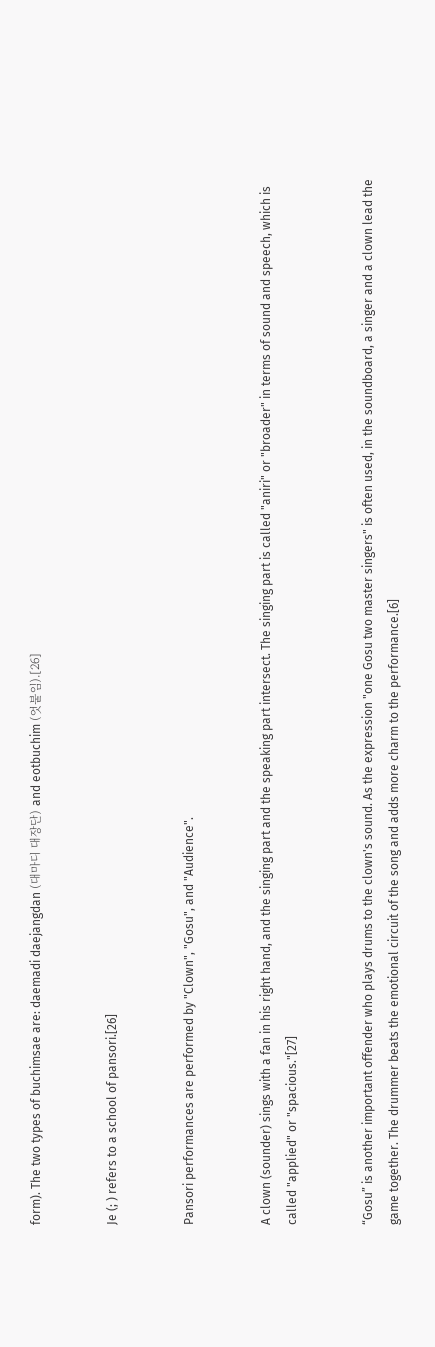form). The two types of buchimsae are: daemadi daejangdan (대마디 대장단) and eotbuchim (엇붙임).[26]


Je (; ) refers to a school of pansori.[26]


Pansori performances are performed by "Clown", "Gosu", and "Audience".


A clown (sounder) sings with a fan in his right hand, and the singing part and the speaking part intersect. The singing part is called "aniri" or "broader" in terms of sound and speech, which is called "applied" or "spacious."[27]


“Gosu” is another important offender who plays drums to the clown's sound. As the expression "one Gosu two master singers" is often used, in the soundboard, a singer and a clown lead the game together. The drummer beats the emotional circuit of the song and adds more charm to the performance.[6]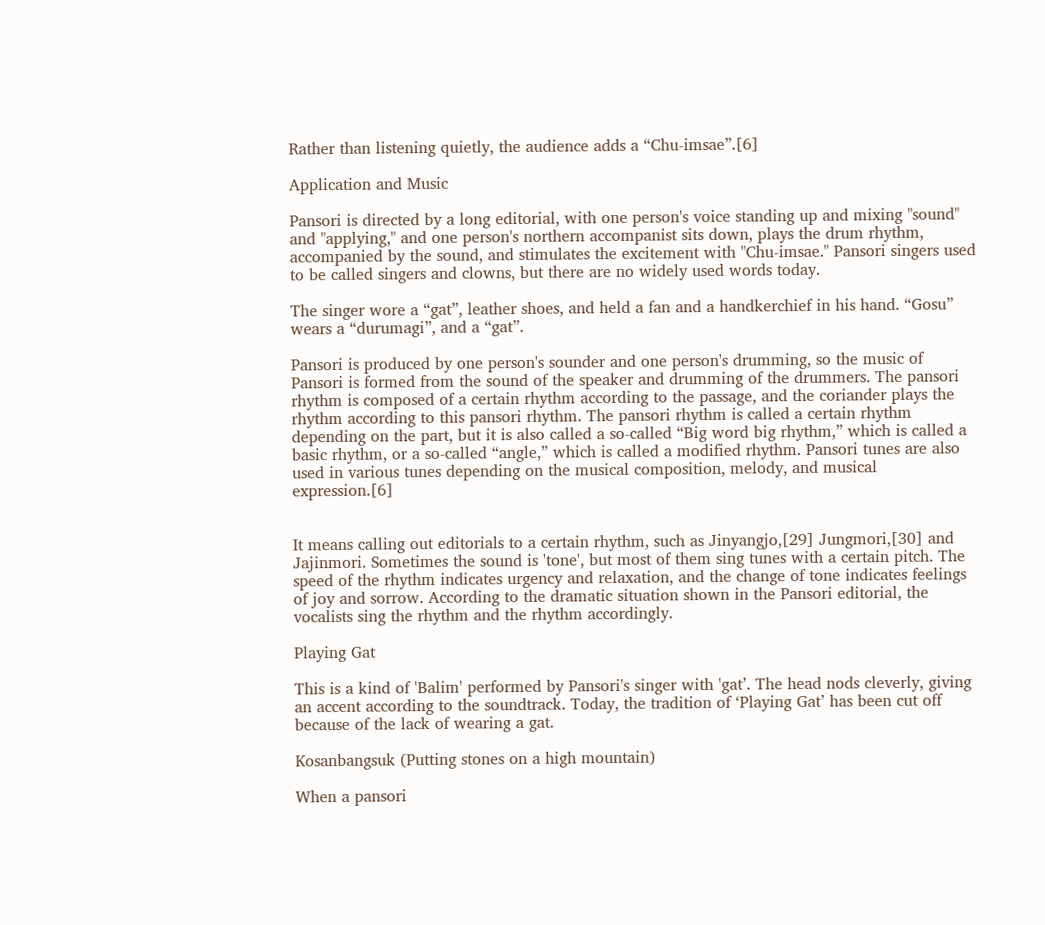Rather than listening quietly, the audience adds a “Chu-imsae”.[6]

Application and Music

Pansori is directed by a long editorial, with one person's voice standing up and mixing "sound" and "applying," and one person's northern accompanist sits down, plays the drum rhythm, accompanied by the sound, and stimulates the excitement with "Chu-imsae." Pansori singers used to be called singers and clowns, but there are no widely used words today.

The singer wore a “gat”, leather shoes, and held a fan and a handkerchief in his hand. “Gosu” wears a “durumagi”, and a “gat”.

Pansori is produced by one person's sounder and one person's drumming, so the music of Pansori is formed from the sound of the speaker and drumming of the drummers. The pansori rhythm is composed of a certain rhythm according to the passage, and the coriander plays the rhythm according to this pansori rhythm. The pansori rhythm is called a certain rhythm depending on the part, but it is also called a so-called “Big word big rhythm,” which is called a basic rhythm, or a so-called “angle,” which is called a modified rhythm. Pansori tunes are also used in various tunes depending on the musical composition, melody, and musical expression.[6]


It means calling out editorials to a certain rhythm, such as Jinyangjo,[29] Jungmori,[30] and Jajinmori. Sometimes the sound is 'tone', but most of them sing tunes with a certain pitch. The speed of the rhythm indicates urgency and relaxation, and the change of tone indicates feelings of joy and sorrow. According to the dramatic situation shown in the Pansori editorial, the vocalists sing the rhythm and the rhythm accordingly.

Playing Gat

This is a kind of 'Balim' performed by Pansori's singer with 'gat’. The head nods cleverly, giving an accent according to the soundtrack. Today, the tradition of ‘Playing Gat’ has been cut off because of the lack of wearing a gat.

Kosanbangsuk (Putting stones on a high mountain)

When a pansori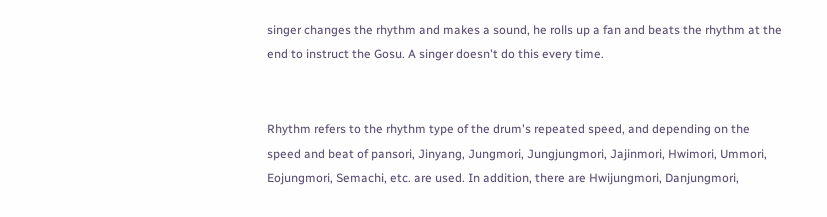singer changes the rhythm and makes a sound, he rolls up a fan and beats the rhythm at the end to instruct the Gosu. A singer doesn't do this every time.


Rhythm refers to the rhythm type of the drum's repeated speed, and depending on the speed and beat of pansori, Jinyang, Jungmori, Jungjungmori, Jajinmori, Hwimori, Ummori, Eojungmori, Semachi, etc. are used. In addition, there are Hwijungmori, Danjungmori,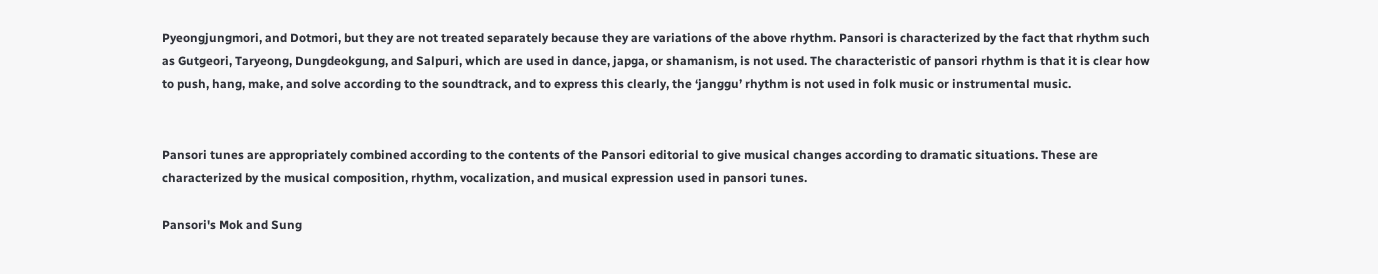Pyeongjungmori, and Dotmori, but they are not treated separately because they are variations of the above rhythm. Pansori is characterized by the fact that rhythm such as Gutgeori, Taryeong, Dungdeokgung, and Salpuri, which are used in dance, japga, or shamanism, is not used. The characteristic of pansori rhythm is that it is clear how to push, hang, make, and solve according to the soundtrack, and to express this clearly, the ‘janggu’ rhythm is not used in folk music or instrumental music.


Pansori tunes are appropriately combined according to the contents of the Pansori editorial to give musical changes according to dramatic situations. These are characterized by the musical composition, rhythm, vocalization, and musical expression used in pansori tunes.

Pansori's Mok and Sung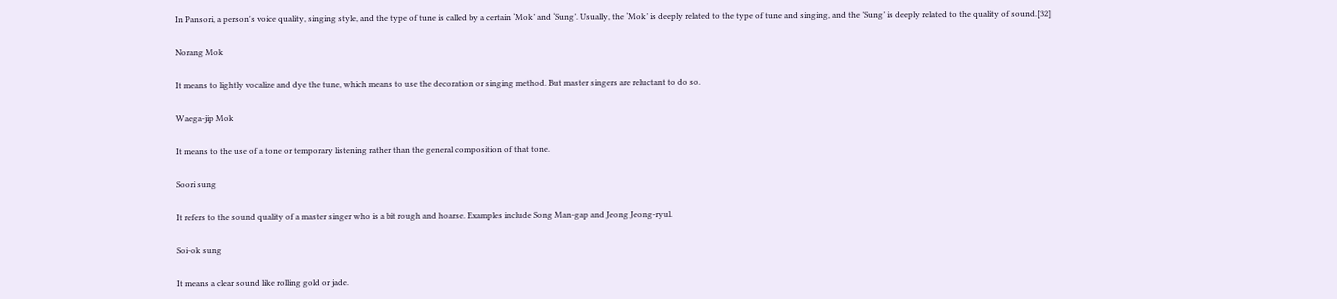In Pansori, a person's voice quality, singing style, and the type of tune is called by a certain ‘Mok’ and ‘Sung’. Usually, the ‘Mok’ is deeply related to the type of tune and singing, and the ’Sung’ is deeply related to the quality of sound.[32]

Norang Mok

It means to lightly vocalize and dye the tune, which means to use the decoration or singing method. But master singers are reluctant to do so.

Waega-jip Mok

It means to the use of a tone or temporary listening rather than the general composition of that tone.

Soori sung

It refers to the sound quality of a master singer who is a bit rough and hoarse. Examples include Song Man-gap and Jeong Jeong-ryul.

Soi-ok sung

It means a clear sound like rolling gold or jade.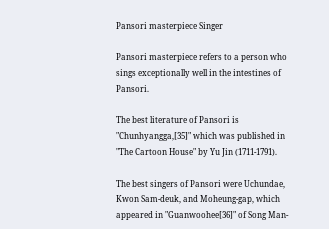Pansori masterpiece Singer

Pansori masterpiece refers to a person who sings exceptionally well in the intestines of Pansori.

The best literature of Pansori is "Chunhyangga,[35]" which was published in "The Cartoon House" by Yu Jin (1711-1791).

The best singers of Pansori were Uchundae, Kwon Sam-deuk, and Moheung-gap, which appeared in "Guanwoohee[36]" of Song Man-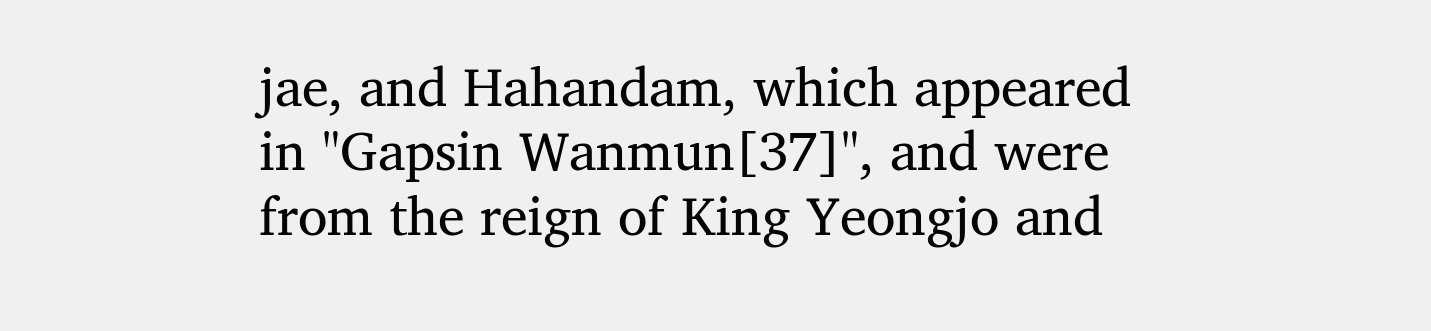jae, and Hahandam, which appeared in "Gapsin Wanmun[37]", and were from the reign of King Yeongjo and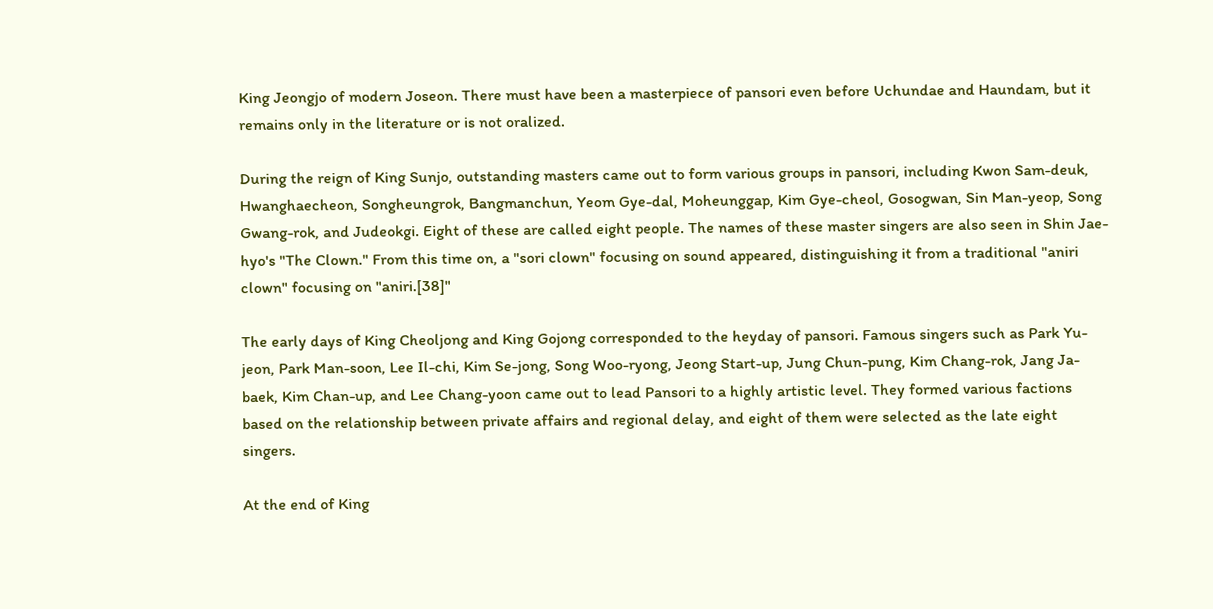King Jeongjo of modern Joseon. There must have been a masterpiece of pansori even before Uchundae and Haundam, but it remains only in the literature or is not oralized.

During the reign of King Sunjo, outstanding masters came out to form various groups in pansori, including Kwon Sam-deuk, Hwanghaecheon, Songheungrok, Bangmanchun, Yeom Gye-dal, Moheunggap, Kim Gye-cheol, Gosogwan, Sin Man-yeop, Song Gwang-rok, and Judeokgi. Eight of these are called eight people. The names of these master singers are also seen in Shin Jae-hyo's "The Clown." From this time on, a "sori clown" focusing on sound appeared, distinguishing it from a traditional "aniri clown" focusing on "aniri.[38]"

The early days of King Cheoljong and King Gojong corresponded to the heyday of pansori. Famous singers such as Park Yu-jeon, Park Man-soon, Lee Il-chi, Kim Se-jong, Song Woo-ryong, Jeong Start-up, Jung Chun-pung, Kim Chang-rok, Jang Ja-baek, Kim Chan-up, and Lee Chang-yoon came out to lead Pansori to a highly artistic level. They formed various factions based on the relationship between private affairs and regional delay, and eight of them were selected as the late eight singers.

At the end of King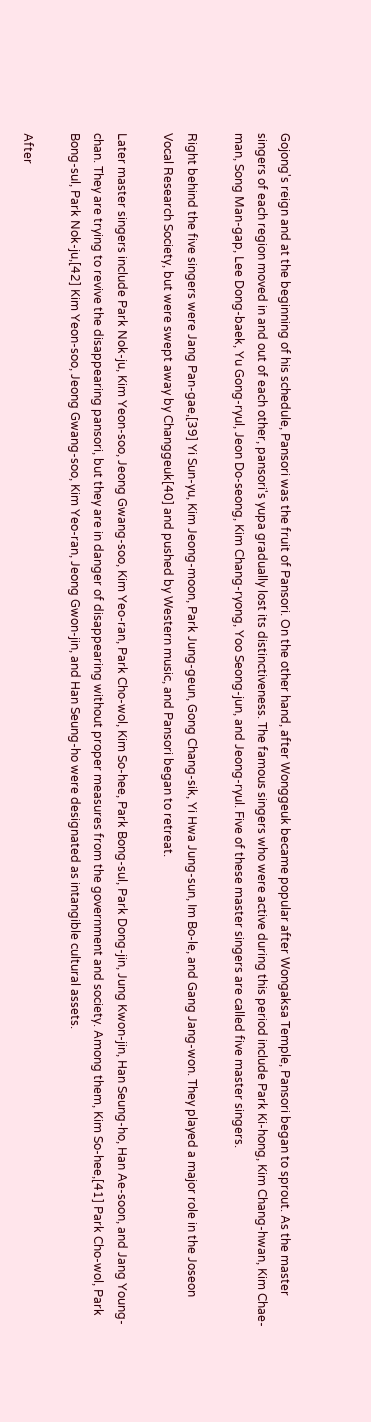Gojong's reign and at the beginning of his schedule, Pansori was the fruit of Pansori. On the other hand, after Wonggeuk became popular after Wongaksa Temple, Pansori began to sprout. As the master singers of each region moved in and out of each other, pansori's yupa gradually lost its distinctiveness. The famous singers who were active during this period include Park Ki-hong, Kim Chang-hwan, Kim Chae-man, Song Man-gap, Lee Dong-baek, Yu Gong-ryul, Jeon Do-seong, Kim Chang-ryong, Yoo Seong-jun, and Jeong-ryul. Five of these master singers are called five master singers.

Right behind the five singers were Jang Pan-gae,[39] Yi Sun-yu, Kim Jeong-moon, Park Jung-geun, Gong Chang-sik, Yi Hwa Jung-sun, Im Bo-le, and Gang Jang-won. They played a major role in the Joseon Vocal Research Society, but were swept away by Changgeuk[40] and pushed by Western music, and Pansori began to retreat.

Later master singers include Park Nok-ju, Kim Yeon-soo, Jeong Gwang-soo, Kim Yeo-ran, Park Cho-wol, Kim So-hee, Park Bong-sul, Park Dong-jin, Jung Kwon-jin, Han Seung-ho, Han Ae-soon, and Jang Young-chan. They are trying to revive the disappearing pansori, but they are in danger of disappearing without proper measures from the government and society. Among them, Kim So-hee,[41] Park Cho-wol, Park Bong-sul, Park Nok-ju,[42] Kim Yeon-soo, Jeong Gwang-soo, Kim Yeo-ran, Jeong Gwon-jin, and Han Seung-ho were designated as intangible cultural assets.

After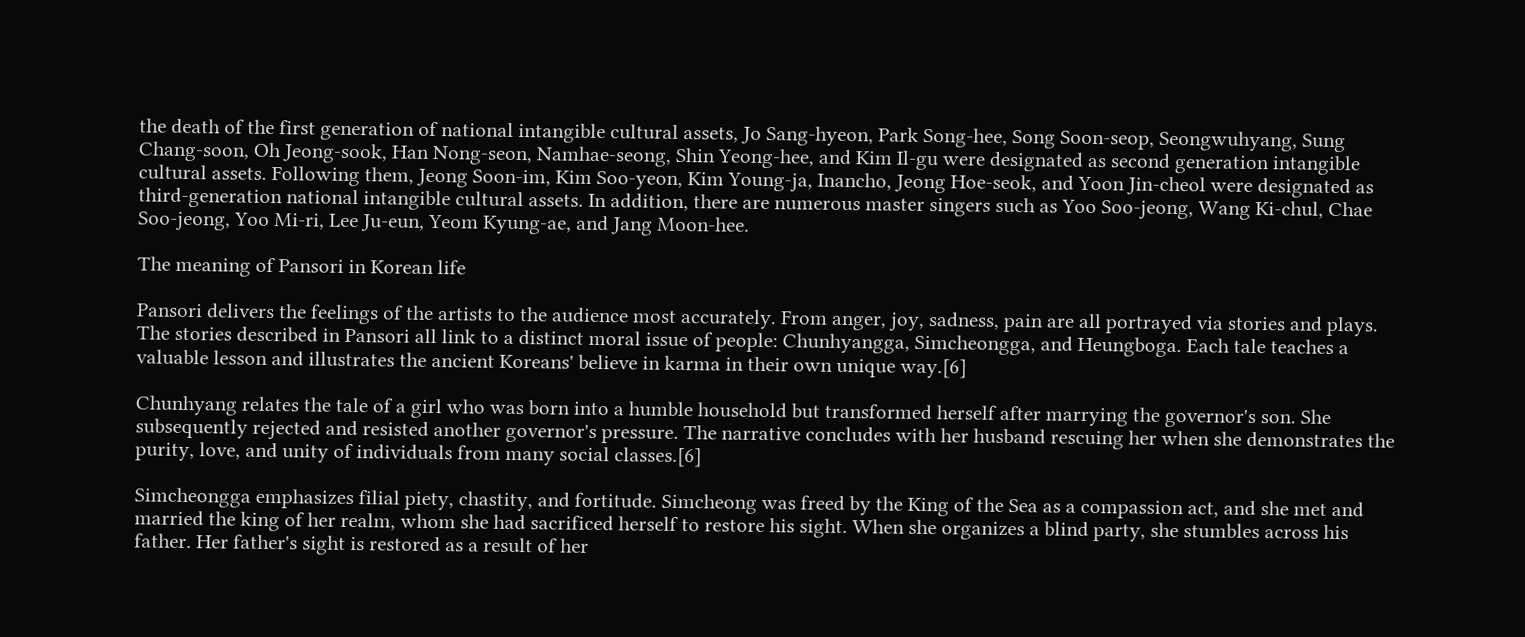the death of the first generation of national intangible cultural assets, Jo Sang-hyeon, Park Song-hee, Song Soon-seop, Seongwuhyang, Sung Chang-soon, Oh Jeong-sook, Han Nong-seon, Namhae-seong, Shin Yeong-hee, and Kim Il-gu were designated as second generation intangible cultural assets. Following them, Jeong Soon-im, Kim Soo-yeon, Kim Young-ja, Inancho, Jeong Hoe-seok, and Yoon Jin-cheol were designated as third-generation national intangible cultural assets. In addition, there are numerous master singers such as Yoo Soo-jeong, Wang Ki-chul, Chae Soo-jeong, Yoo Mi-ri, Lee Ju-eun, Yeom Kyung-ae, and Jang Moon-hee.

The meaning of Pansori in Korean life

Pansori delivers the feelings of the artists to the audience most accurately. From anger, joy, sadness, pain are all portrayed via stories and plays. The stories described in Pansori all link to a distinct moral issue of people: Chunhyangga, Simcheongga, and Heungboga. Each tale teaches a valuable lesson and illustrates the ancient Koreans' believe in karma in their own unique way.[6]

Chunhyang relates the tale of a girl who was born into a humble household but transformed herself after marrying the governor's son. She subsequently rejected and resisted another governor's pressure. The narrative concludes with her husband rescuing her when she demonstrates the purity, love, and unity of individuals from many social classes.[6]

Simcheongga emphasizes filial piety, chastity, and fortitude. Simcheong was freed by the King of the Sea as a compassion act, and she met and married the king of her realm, whom she had sacrificed herself to restore his sight. When she organizes a blind party, she stumbles across his father. Her father's sight is restored as a result of her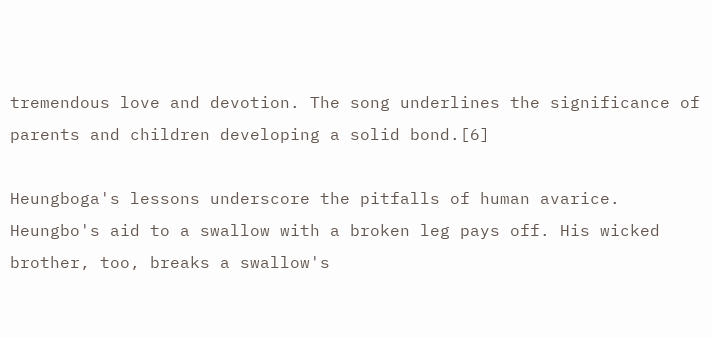tremendous love and devotion. The song underlines the significance of parents and children developing a solid bond.[6]

Heungboga's lessons underscore the pitfalls of human avarice. Heungbo's aid to a swallow with a broken leg pays off. His wicked brother, too, breaks a swallow's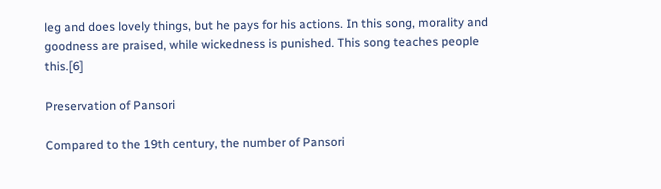leg and does lovely things, but he pays for his actions. In this song, morality and goodness are praised, while wickedness is punished. This song teaches people this.[6]

Preservation of Pansori

Compared to the 19th century, the number of Pansori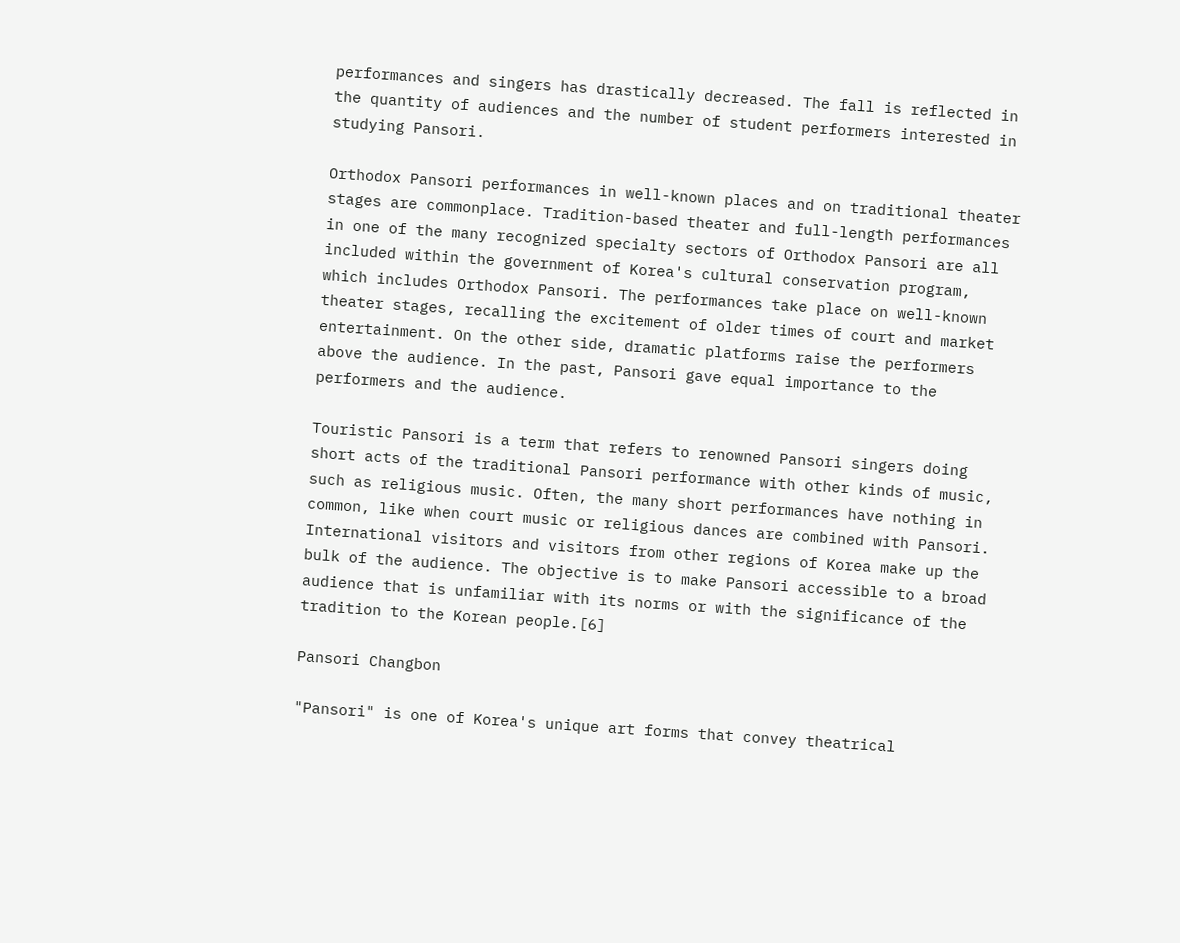performances and singers has drastically decreased. The fall is reflected in the quantity of audiences and the number of student performers interested in studying Pansori.

Orthodox Pansori performances in well-known places and on traditional theater stages are commonplace. Tradition-based theater and full-length performances in one of the many recognized specialty sectors of Orthodox Pansori are all included within the government of Korea's cultural conservation program, which includes Orthodox Pansori. The performances take place on well-known theater stages, recalling the excitement of older times of court and market entertainment. On the other side, dramatic platforms raise the performers above the audience. In the past, Pansori gave equal importance to the performers and the audience.

Touristic Pansori is a term that refers to renowned Pansori singers doing short acts of the traditional Pansori performance with other kinds of music, such as religious music. Often, the many short performances have nothing in common, like when court music or religious dances are combined with Pansori. International visitors and visitors from other regions of Korea make up the bulk of the audience. The objective is to make Pansori accessible to a broad audience that is unfamiliar with its norms or with the significance of the tradition to the Korean people.[6]

Pansori Changbon

"Pansori" is one of Korea's unique art forms that convey theatrical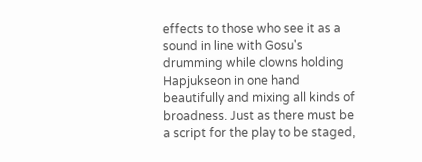effects to those who see it as a sound in line with Gosu's drumming while clowns holding Hapjukseon in one hand beautifully and mixing all kinds of broadness. Just as there must be a script for the play to be staged,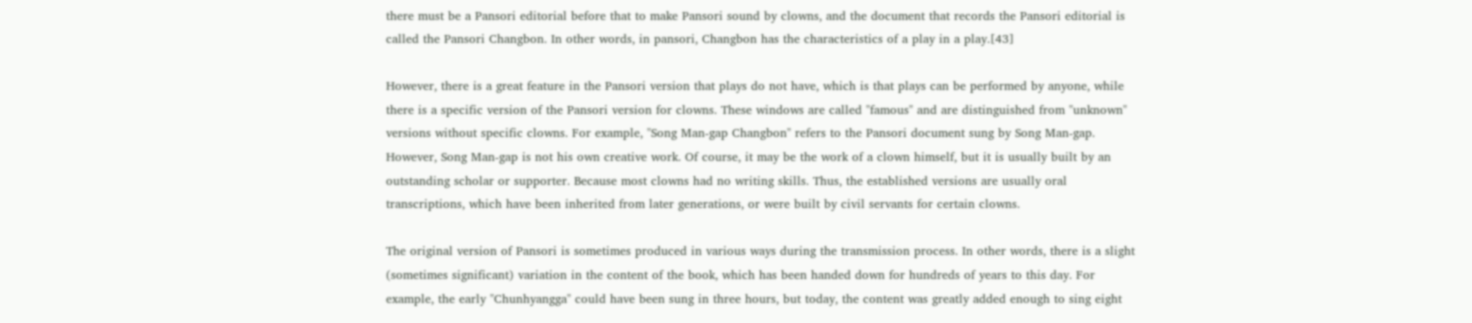there must be a Pansori editorial before that to make Pansori sound by clowns, and the document that records the Pansori editorial is called the Pansori Changbon. In other words, in pansori, Changbon has the characteristics of a play in a play.[43]

However, there is a great feature in the Pansori version that plays do not have, which is that plays can be performed by anyone, while there is a specific version of the Pansori version for clowns. These windows are called "famous" and are distinguished from "unknown" versions without specific clowns. For example, "Song Man-gap Changbon" refers to the Pansori document sung by Song Man-gap. However, Song Man-gap is not his own creative work. Of course, it may be the work of a clown himself, but it is usually built by an outstanding scholar or supporter. Because most clowns had no writing skills. Thus, the established versions are usually oral transcriptions, which have been inherited from later generations, or were built by civil servants for certain clowns.

The original version of Pansori is sometimes produced in various ways during the transmission process. In other words, there is a slight (sometimes significant) variation in the content of the book, which has been handed down for hundreds of years to this day. For example, the early "Chunhyangga" could have been sung in three hours, but today, the content was greatly added enough to sing eight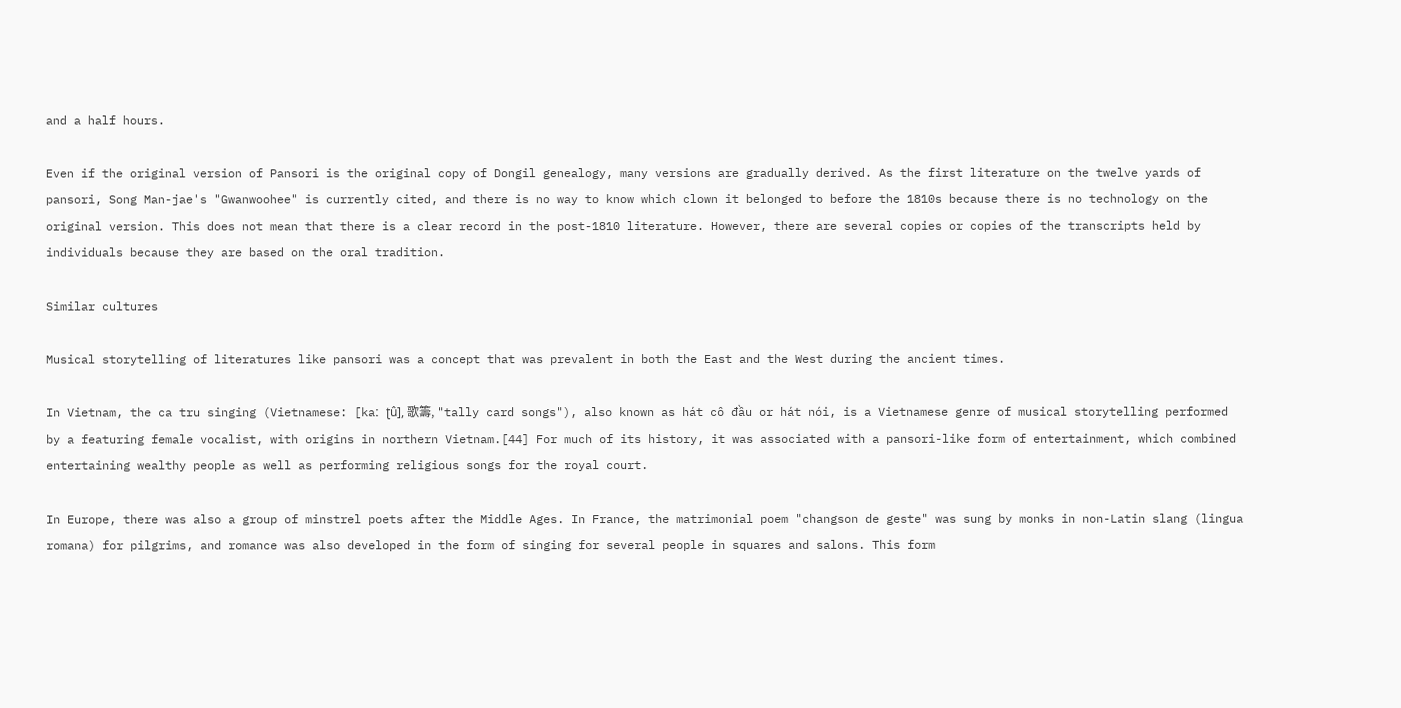and a half hours.

Even if the original version of Pansori is the original copy of Dongil genealogy, many versions are gradually derived. As the first literature on the twelve yards of pansori, Song Man-jae's "Gwanwoohee" is currently cited, and there is no way to know which clown it belonged to before the 1810s because there is no technology on the original version. This does not mean that there is a clear record in the post-1810 literature. However, there are several copies or copies of the transcripts held by individuals because they are based on the oral tradition.

Similar cultures

Musical storytelling of literatures like pansori was a concept that was prevalent in both the East and the West during the ancient times.

In Vietnam, the ca tru singing (Vietnamese: [kaː ʈû], 歌籌, "tally card songs"), also known as hát cô đầu or hát nói, is a Vietnamese genre of musical storytelling performed by a featuring female vocalist, with origins in northern Vietnam.[44] For much of its history, it was associated with a pansori-like form of entertainment, which combined entertaining wealthy people as well as performing religious songs for the royal court.

In Europe, there was also a group of minstrel poets after the Middle Ages. In France, the matrimonial poem "changson de geste" was sung by monks in non-Latin slang (lingua romana) for pilgrims, and romance was also developed in the form of singing for several people in squares and salons. This form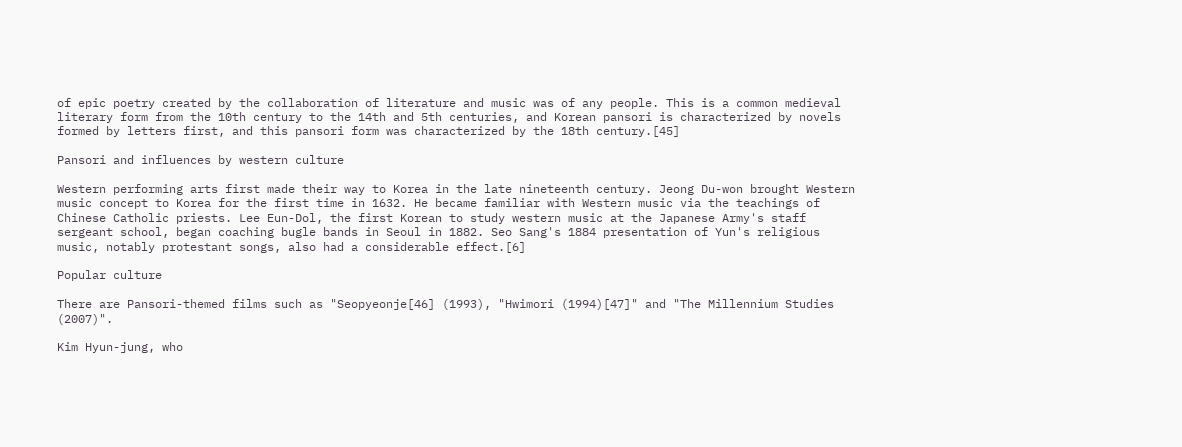of epic poetry created by the collaboration of literature and music was of any people. This is a common medieval literary form from the 10th century to the 14th and 5th centuries, and Korean pansori is characterized by novels formed by letters first, and this pansori form was characterized by the 18th century.[45]

Pansori and influences by western culture

Western performing arts first made their way to Korea in the late nineteenth century. Jeong Du-won brought Western music concept to Korea for the first time in 1632. He became familiar with Western music via the teachings of Chinese Catholic priests. Lee Eun-Dol, the first Korean to study western music at the Japanese Army's staff sergeant school, began coaching bugle bands in Seoul in 1882. Seo Sang's 1884 presentation of Yun's religious music, notably protestant songs, also had a considerable effect.[6]

Popular culture

There are Pansori-themed films such as "Seopyeonje[46] (1993), "Hwimori (1994)[47]" and "The Millennium Studies (2007)".

Kim Hyun-jung, who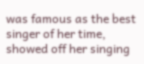was famous as the best singer of her time, showed off her singing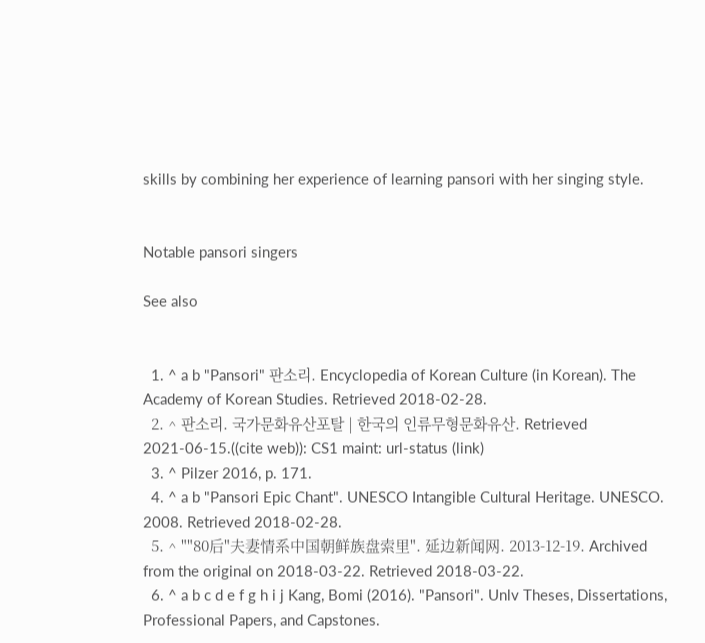skills by combining her experience of learning pansori with her singing style.


Notable pansori singers

See also


  1. ^ a b "Pansori" 판소리. Encyclopedia of Korean Culture (in Korean). The Academy of Korean Studies. Retrieved 2018-02-28.
  2. ^ 판소리. 국가문화유산포탈 | 한국의 인류무형문화유산. Retrieved 2021-06-15.((cite web)): CS1 maint: url-status (link)
  3. ^ Pilzer 2016, p. 171.
  4. ^ a b "Pansori Epic Chant". UNESCO Intangible Cultural Heritage. UNESCO. 2008. Retrieved 2018-02-28.
  5. ^ ""80后"夫妻情系中国朝鲜族盘索里". 延边新闻网. 2013-12-19. Archived from the original on 2018-03-22. Retrieved 2018-03-22.
  6. ^ a b c d e f g h i j Kang, Bomi (2016). "Pansori". Unlv Theses, Dissertations, Professional Papers, and Capstones.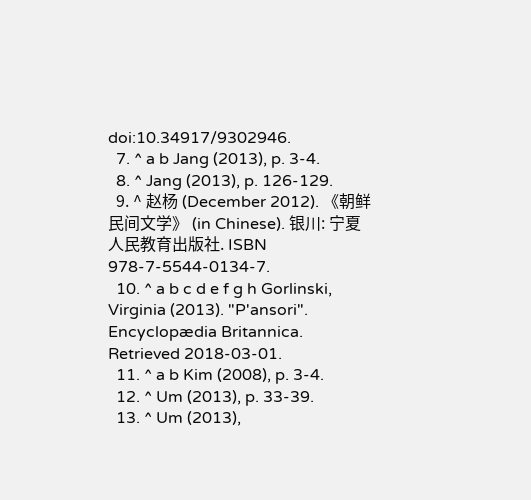doi:10.34917/9302946.
  7. ^ a b Jang (2013), p. 3-4.
  8. ^ Jang (2013), p. 126-129.
  9. ^ 赵杨 (December 2012). 《朝鲜民间文学》 (in Chinese). 银川: 宁夏人民教育出版社. ISBN 978-7-5544-0134-7.
  10. ^ a b c d e f g h Gorlinski, Virginia (2013). "P'ansori". Encyclopædia Britannica. Retrieved 2018-03-01.
  11. ^ a b Kim (2008), p. 3-4.
  12. ^ Um (2013), p. 33-39.
  13. ^ Um (2013),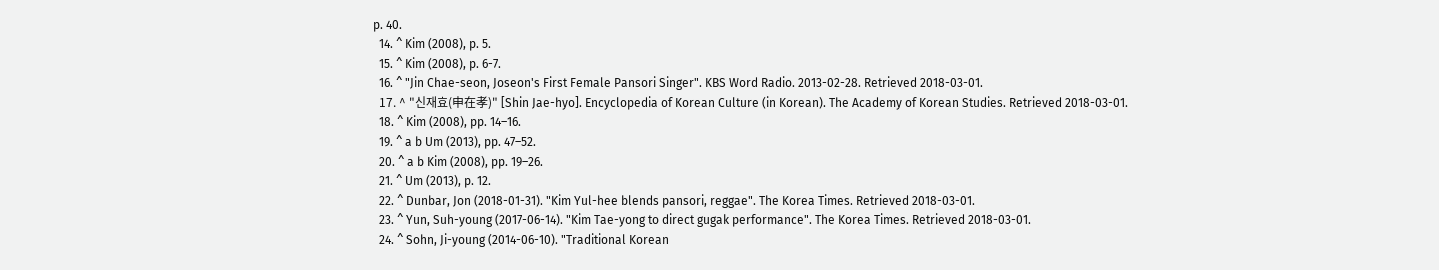p. 40.
  14. ^ Kim (2008), p. 5.
  15. ^ Kim (2008), p. 6-7.
  16. ^ "Jin Chae-seon, Joseon's First Female Pansori Singer". KBS Word Radio. 2013-02-28. Retrieved 2018-03-01.
  17. ^ "신재효(申在孝)" [Shin Jae-hyo]. Encyclopedia of Korean Culture (in Korean). The Academy of Korean Studies. Retrieved 2018-03-01.
  18. ^ Kim (2008), pp. 14–16.
  19. ^ a b Um (2013), pp. 47–52.
  20. ^ a b Kim (2008), pp. 19–26.
  21. ^ Um (2013), p. 12.
  22. ^ Dunbar, Jon (2018-01-31). "Kim Yul-hee blends pansori, reggae". The Korea Times. Retrieved 2018-03-01.
  23. ^ Yun, Suh-young (2017-06-14). "Kim Tae-yong to direct gugak performance". The Korea Times. Retrieved 2018-03-01.
  24. ^ Sohn, Ji-young (2014-06-10). "Traditional Korean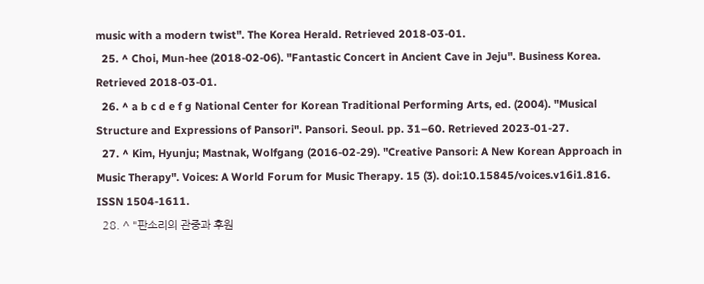music with a modern twist". The Korea Herald. Retrieved 2018-03-01.
  25. ^ Choi, Mun-hee (2018-02-06). "Fantastic Concert in Ancient Cave in Jeju". Business Korea. Retrieved 2018-03-01.
  26. ^ a b c d e f g National Center for Korean Traditional Performing Arts, ed. (2004). "Musical Structure and Expressions of Pansori". Pansori. Seoul. pp. 31–60. Retrieved 2023-01-27.
  27. ^ Kim, Hyunju; Mastnak, Wolfgang (2016-02-29). "Creative Pansori: A New Korean Approach in Music Therapy". Voices: A World Forum for Music Therapy. 15 (3). doi:10.15845/voices.v16i1.816. ISSN 1504-1611.
  28. ^ "판소리의 관중과 후원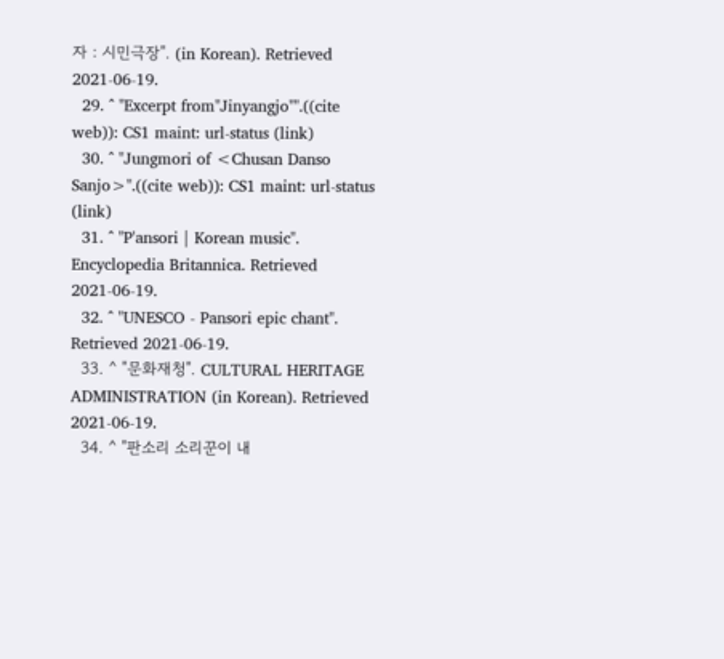자 : 시민극장". (in Korean). Retrieved 2021-06-19.
  29. ^ "Excerpt from"Jinyangjo"".((cite web)): CS1 maint: url-status (link)
  30. ^ "Jungmori of <Chusan Danso Sanjo>".((cite web)): CS1 maint: url-status (link)
  31. ^ "P'ansori | Korean music". Encyclopedia Britannica. Retrieved 2021-06-19.
  32. ^ "UNESCO - Pansori epic chant". Retrieved 2021-06-19.
  33. ^ "문화재청". CULTURAL HERITAGE ADMINISTRATION (in Korean). Retrieved 2021-06-19.
  34. ^ "판소리 소리꾼이 내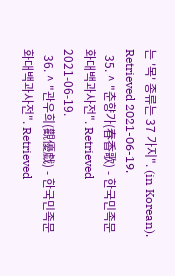는 '목' 종류는 37 가지". (in Korean). Retrieved 2021-06-19.
  35. ^ "춘향가(春香歌) - 한국민족문화대백과사전". Retrieved 2021-06-19.
  36. ^ "관우희(觀優戱) - 한국민족문화대백과사전". Retrieved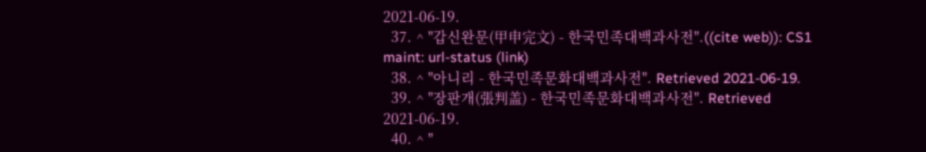2021-06-19.
  37. ^ "갑신완문(甲申完文) - 한국민족대백과사전".((cite web)): CS1 maint: url-status (link)
  38. ^ "아니리 - 한국민족문화대백과사전". Retrieved 2021-06-19.
  39. ^ "장판개(張判盖) - 한국민족문화대백과사전". Retrieved 2021-06-19.
  40. ^ "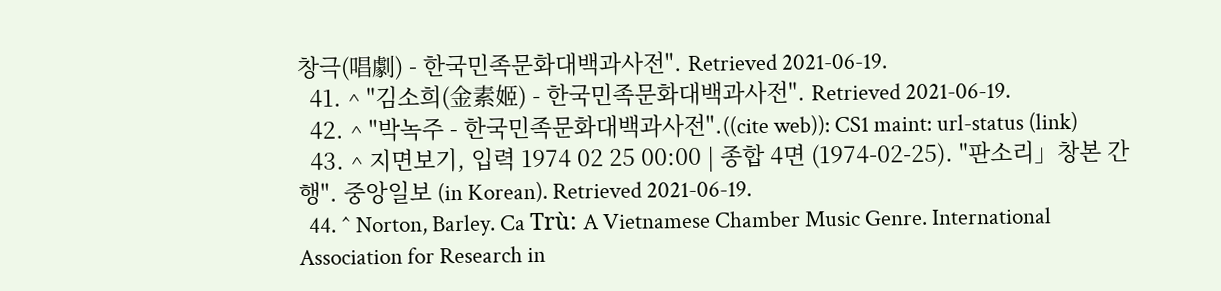창극(唱劇) - 한국민족문화대백과사전". Retrieved 2021-06-19.
  41. ^ "김소희(金素姬) - 한국민족문화대백과사전". Retrieved 2021-06-19.
  42. ^ "박녹주 - 한국민족문화대백과사전".((cite web)): CS1 maint: url-status (link)
  43. ^ 지면보기, 입력 1974 02 25 00:00 | 종합 4면 (1974-02-25). "판소리」창본 간행". 중앙일보 (in Korean). Retrieved 2021-06-19.
  44. ^ Norton, Barley. Ca Trù: A Vietnamese Chamber Music Genre. International Association for Research in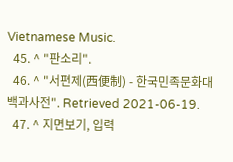Vietnamese Music.
  45. ^ "판소리".
  46. ^ "서편제(西便制) - 한국민족문화대백과사전". Retrieved 2021-06-19.
  47. ^ 지면보기, 입력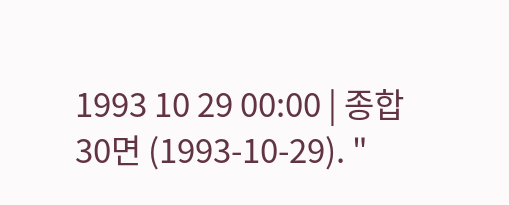1993 10 29 00:00 | 종합 30면 (1993-10-29). "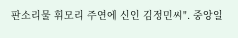판소리물 휘모리 주연에 신인 김정민씨". 중앙일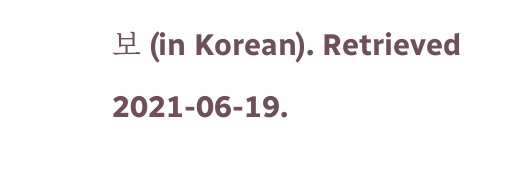보 (in Korean). Retrieved 2021-06-19.